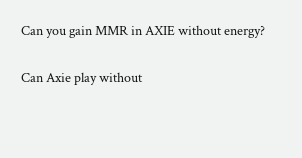Can you gain MMR in AXIE without energy?

Can Axie play without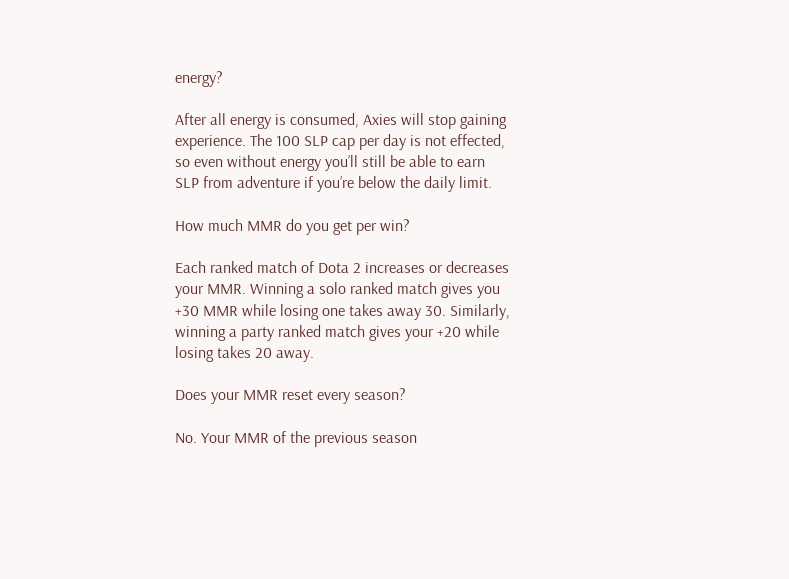energy?

After all energy is consumed, Axies will stop gaining experience. The 100 SLP cap per day is not effected, so even without energy you’ll still be able to earn SLP from adventure if you’re below the daily limit.

How much MMR do you get per win?

Each ranked match of Dota 2 increases or decreases your MMR. Winning a solo ranked match gives you +30 MMR while losing one takes away 30. Similarly, winning a party ranked match gives your +20 while losing takes 20 away.

Does your MMR reset every season?

No. Your MMR of the previous season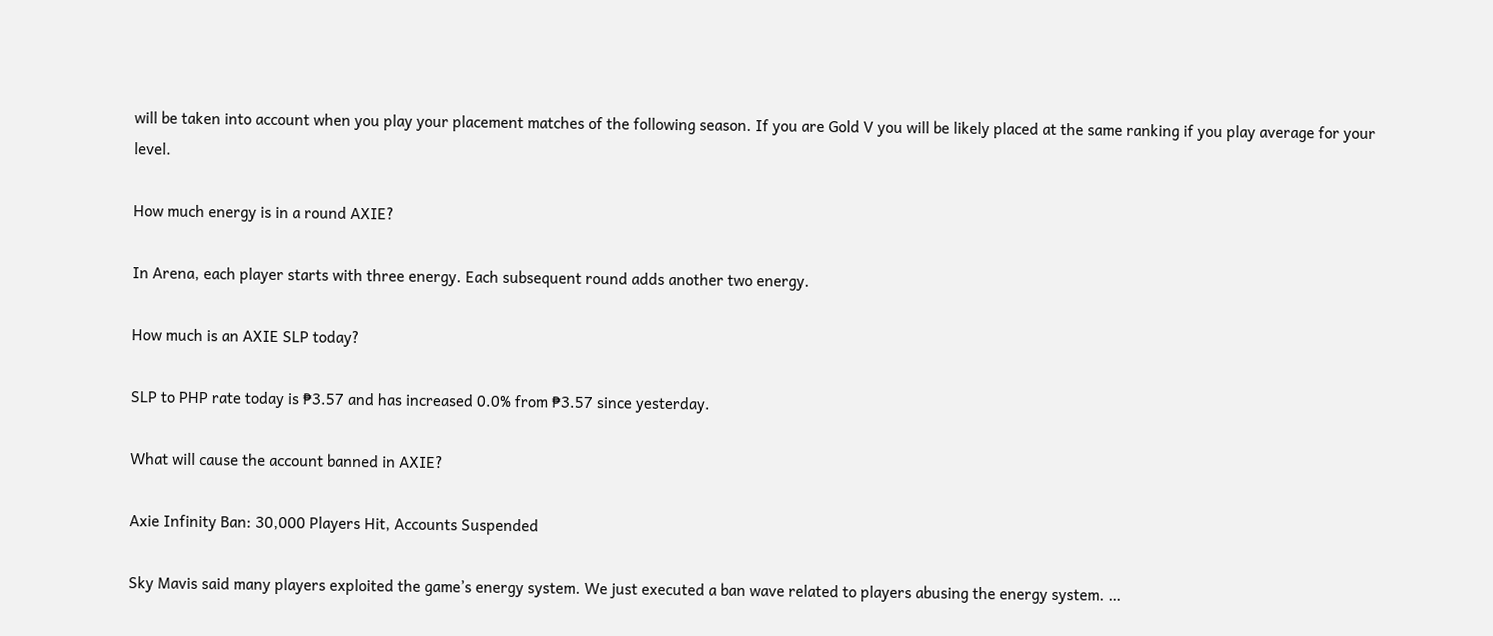will be taken into account when you play your placement matches of the following season. If you are Gold V you will be likely placed at the same ranking if you play average for your level.

How much energy is in a round AXIE?

In Arena, each player starts with three energy. Each subsequent round adds another two energy.

How much is an AXIE SLP today?

SLP to PHP rate today is ₱3.57 and has increased 0.0% from ₱3.57 since yesterday.

What will cause the account banned in AXIE?

Axie Infinity Ban: 30,000 Players Hit, Accounts Suspended

Sky Mavis said many players exploited the game’s energy system. We just executed a ban wave related to players abusing the energy system. …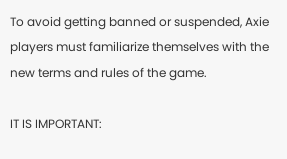To avoid getting banned or suspended, Axie players must familiarize themselves with the new terms and rules of the game.

IT IS IMPORTANT: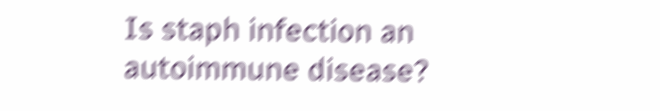Is staph infection an autoimmune disease?